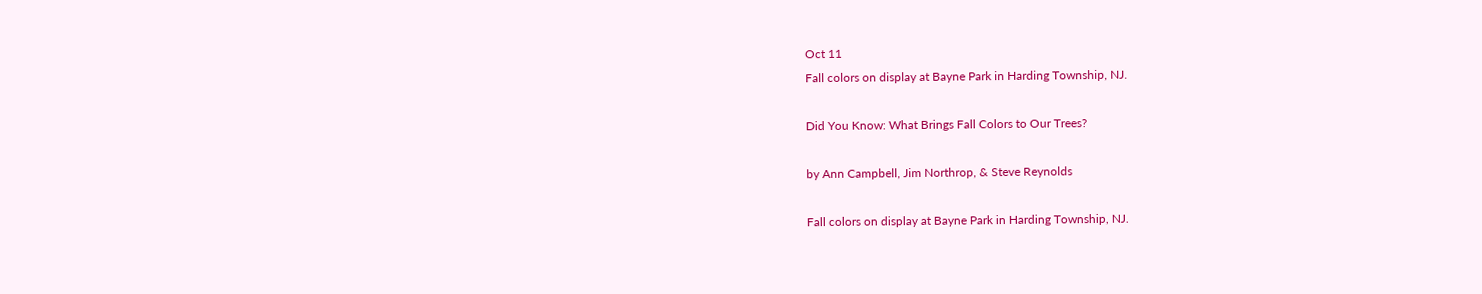Oct 11
Fall colors on display at Bayne Park in Harding Township, NJ.

Did You Know: What Brings Fall Colors to Our Trees?

by Ann Campbell, Jim Northrop, & Steve Reynolds

Fall colors on display at Bayne Park in Harding Township, NJ.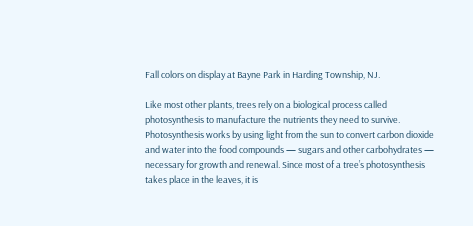Fall colors on display at Bayne Park in Harding Township, NJ.

Like most other plants, trees rely on a biological process called photosynthesis to manufacture the nutrients they need to survive. Photosynthesis works by using light from the sun to convert carbon dioxide and water into the food compounds — sugars and other carbohydrates — necessary for growth and renewal. Since most of a tree’s photosynthesis takes place in the leaves, it is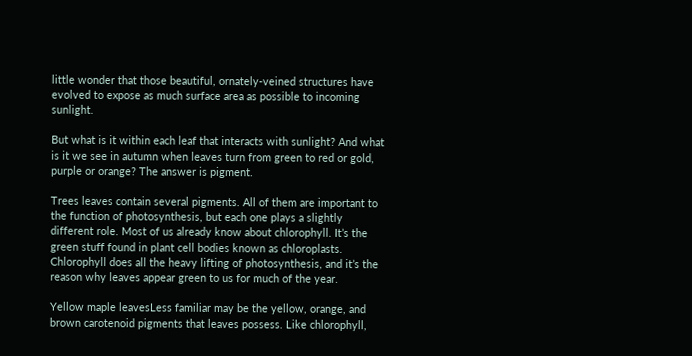little wonder that those beautiful, ornately-veined structures have evolved to expose as much surface area as possible to incoming sunlight.

But what is it within each leaf that interacts with sunlight? And what is it we see in autumn when leaves turn from green to red or gold, purple or orange? The answer is pigment.

Trees leaves contain several pigments. All of them are important to the function of photosynthesis, but each one plays a slightly different role. Most of us already know about chlorophyll. It’s the green stuff found in plant cell bodies known as chloroplasts. Chlorophyll does all the heavy lifting of photosynthesis, and it’s the reason why leaves appear green to us for much of the year.

Yellow maple leavesLess familiar may be the yellow, orange, and brown carotenoid pigments that leaves possess. Like chlorophyll,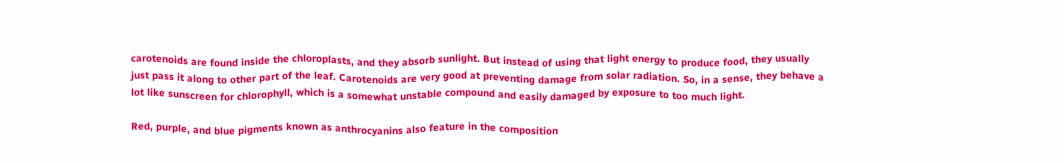carotenoids are found inside the chloroplasts, and they absorb sunlight. But instead of using that light energy to produce food, they usually just pass it along to other part of the leaf. Carotenoids are very good at preventing damage from solar radiation. So, in a sense, they behave a lot like sunscreen for chlorophyll, which is a somewhat unstable compound and easily damaged by exposure to too much light.

Red, purple, and blue pigments known as anthrocyanins also feature in the composition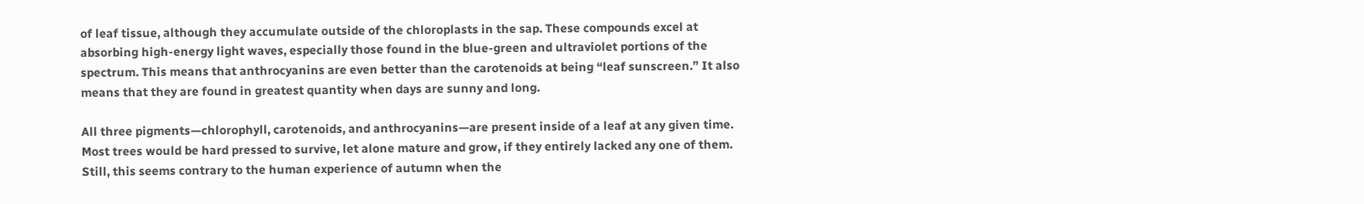of leaf tissue, although they accumulate outside of the chloroplasts in the sap. These compounds excel at absorbing high-energy light waves, especially those found in the blue-green and ultraviolet portions of the spectrum. This means that anthrocyanins are even better than the carotenoids at being “leaf sunscreen.” It also means that they are found in greatest quantity when days are sunny and long.

All three pigments—chlorophyll, carotenoids, and anthrocyanins—are present inside of a leaf at any given time. Most trees would be hard pressed to survive, let alone mature and grow, if they entirely lacked any one of them. Still, this seems contrary to the human experience of autumn when the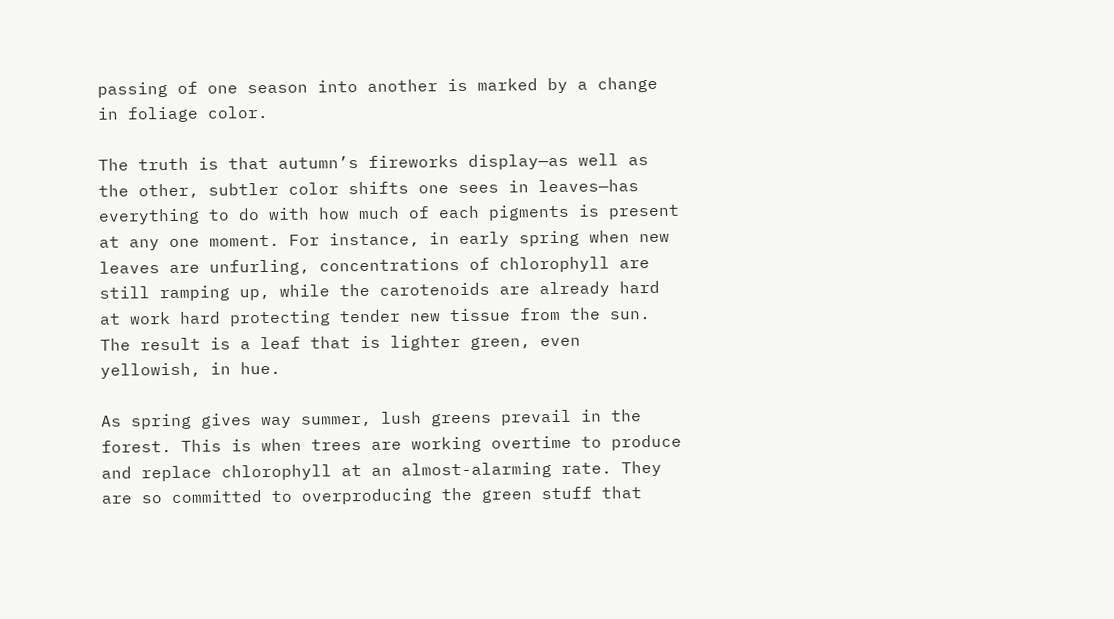passing of one season into another is marked by a change in foliage color.

The truth is that autumn’s fireworks display—as well as the other, subtler color shifts one sees in leaves—has everything to do with how much of each pigments is present at any one moment. For instance, in early spring when new leaves are unfurling, concentrations of chlorophyll are still ramping up, while the carotenoids are already hard at work hard protecting tender new tissue from the sun. The result is a leaf that is lighter green, even yellowish, in hue.

As spring gives way summer, lush greens prevail in the forest. This is when trees are working overtime to produce and replace chlorophyll at an almost-alarming rate. They are so committed to overproducing the green stuff that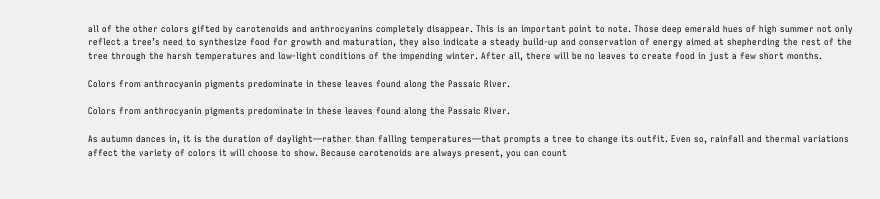all of the other colors gifted by carotenoids and anthrocyanins completely disappear. This is an important point to note. Those deep emerald hues of high summer not only reflect a tree’s need to synthesize food for growth and maturation, they also indicate a steady build-up and conservation of energy aimed at shepherding the rest of the tree through the harsh temperatures and low-light conditions of the impending winter. After all, there will be no leaves to create food in just a few short months.

Colors from anthrocyanin pigments predominate in these leaves found along the Passaic River.

Colors from anthrocyanin pigments predominate in these leaves found along the Passaic River.

As autumn dances in, it is the duration of daylight—rather than falling temperatures—that prompts a tree to change its outfit. Even so, rainfall and thermal variations affect the variety of colors it will choose to show. Because carotenoids are always present, you can count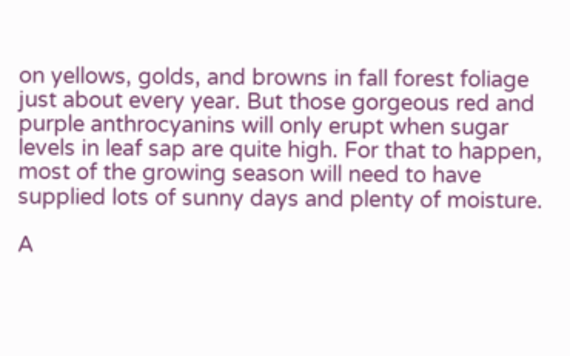on yellows, golds, and browns in fall forest foliage just about every year. But those gorgeous red and purple anthrocyanins will only erupt when sugar levels in leaf sap are quite high. For that to happen, most of the growing season will need to have supplied lots of sunny days and plenty of moisture.

A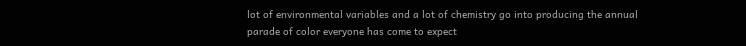lot of environmental variables and a lot of chemistry go into producing the annual parade of color everyone has come to expect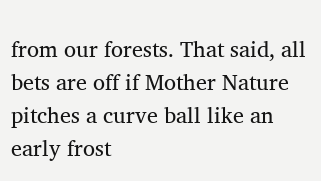from our forests. That said, all bets are off if Mother Nature pitches a curve ball like an early frost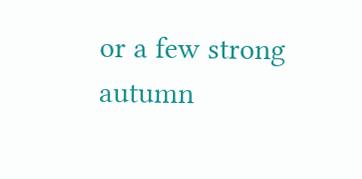or a few strong autumn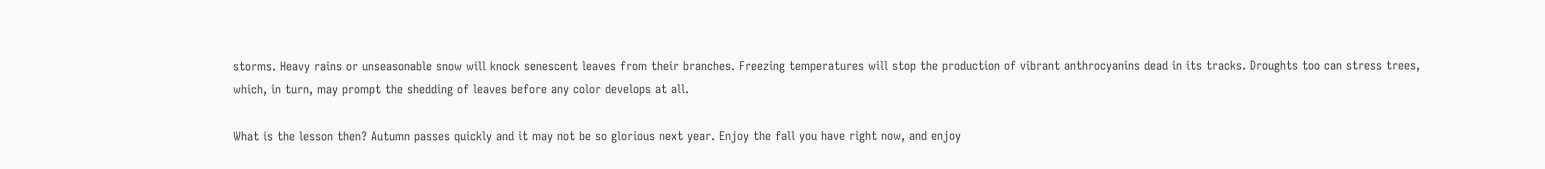storms. Heavy rains or unseasonable snow will knock senescent leaves from their branches. Freezing temperatures will stop the production of vibrant anthrocyanins dead in its tracks. Droughts too can stress trees, which, in turn, may prompt the shedding of leaves before any color develops at all.

What is the lesson then? Autumn passes quickly and it may not be so glorious next year. Enjoy the fall you have right now, and enjoy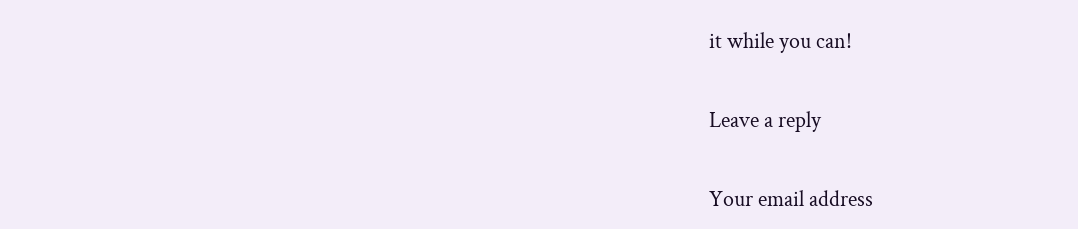it while you can!

Leave a reply

Your email address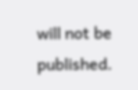will not be published.